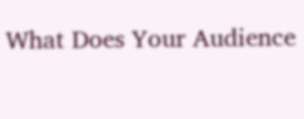What Does Your Audience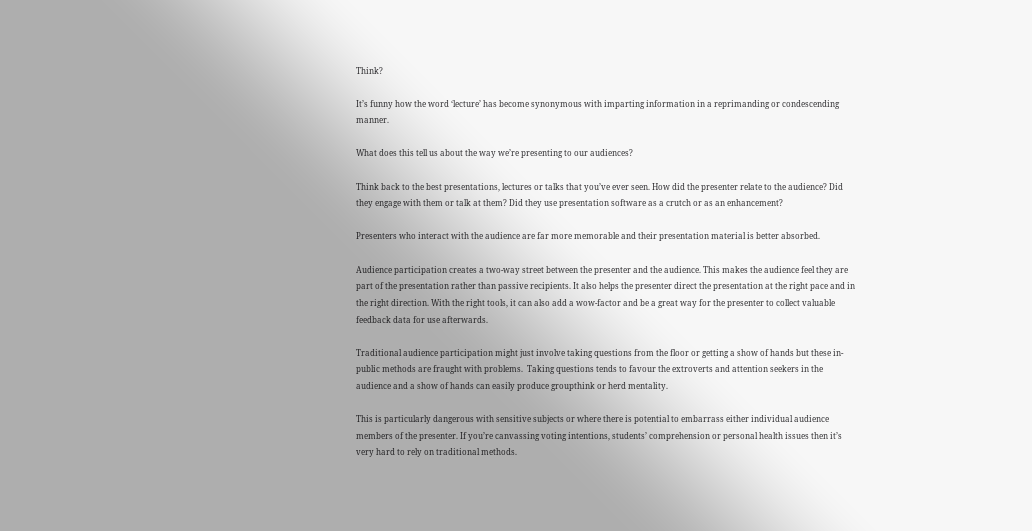Think?

It’s funny how the word ‘lecture’ has become synonymous with imparting information in a reprimanding or condescending manner.

What does this tell us about the way we’re presenting to our audiences?

Think back to the best presentations, lectures or talks that you’ve ever seen. How did the presenter relate to the audience? Did they engage with them or talk at them? Did they use presentation software as a crutch or as an enhancement?

Presenters who interact with the audience are far more memorable and their presentation material is better absorbed.

Audience participation creates a two-way street between the presenter and the audience. This makes the audience feel they are part of the presentation rather than passive recipients. It also helps the presenter direct the presentation at the right pace and in the right direction. With the right tools, it can also add a wow-factor and be a great way for the presenter to collect valuable feedback data for use afterwards.

Traditional audience participation might just involve taking questions from the floor or getting a show of hands but these in-public methods are fraught with problems.  Taking questions tends to favour the extroverts and attention seekers in the audience and a show of hands can easily produce groupthink or herd mentality.

This is particularly dangerous with sensitive subjects or where there is potential to embarrass either individual audience members of the presenter. If you’re canvassing voting intentions, students’ comprehension or personal health issues then it’s very hard to rely on traditional methods.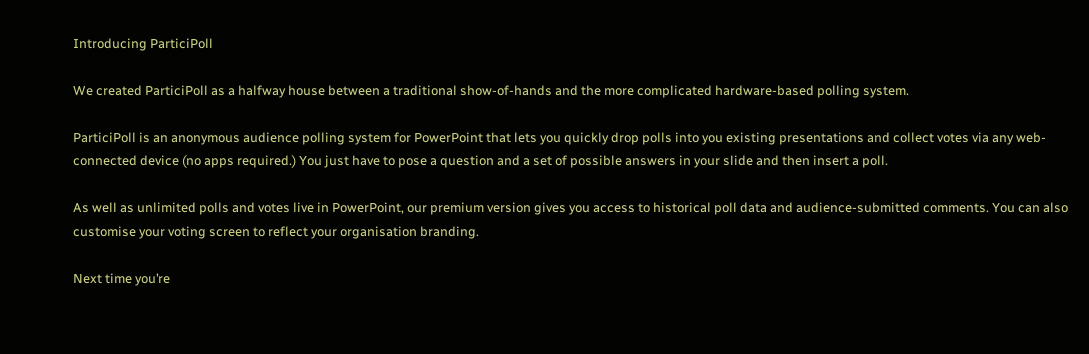Introducing ParticiPoll

We created ParticiPoll as a halfway house between a traditional show-of-hands and the more complicated hardware-based polling system.

ParticiPoll is an anonymous audience polling system for PowerPoint that lets you quickly drop polls into you existing presentations and collect votes via any web-connected device (no apps required.) You just have to pose a question and a set of possible answers in your slide and then insert a poll.

As well as unlimited polls and votes live in PowerPoint, our premium version gives you access to historical poll data and audience-submitted comments. You can also customise your voting screen to reflect your organisation branding.

Next time you’re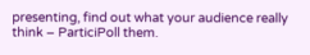presenting, find out what your audience really think – ParticiPoll them.